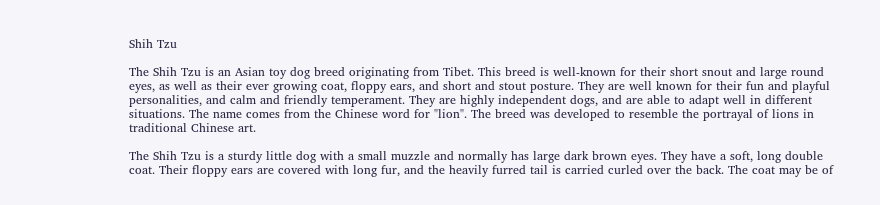Shih Tzu

The Shih Tzu is an Asian toy dog breed originating from Tibet. This breed is well-known for their short snout and large round eyes, as well as their ever growing coat, floppy ears, and short and stout posture. They are well known for their fun and playful personalities, and calm and friendly temperament. They are highly independent dogs, and are able to adapt well in different situations. The name comes from the Chinese word for "lion". The breed was developed to resemble the portrayal of lions in traditional Chinese art.

The Shih Tzu is a sturdy little dog with a small muzzle and normally has large dark brown eyes. They have a soft, long double coat. Their floppy ears are covered with long fur, and the heavily furred tail is carried curled over the back. The coat may be of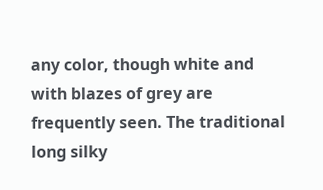any color, though white and with blazes of grey are frequently seen. The traditional long silky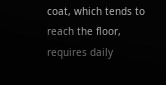coat, which tends to reach the floor, requires daily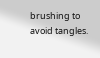brushing to avoid tangles.